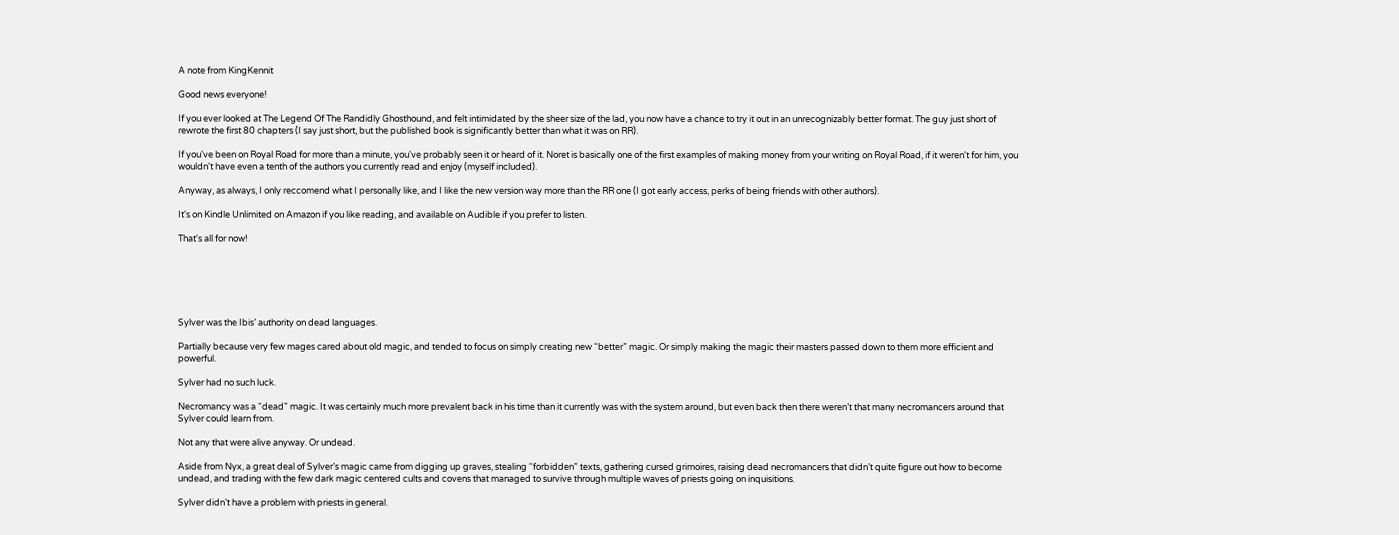A note from KingKennit

Good news everyone!

If you ever looked at The Legend Of The Randidly Ghosthound, and felt intimidated by the sheer size of the lad, you now have a chance to try it out in an unrecognizably better format. The guy just short of rewrote the first 80 chapters (I say just short, but the published book is significantly better than what it was on RR).

If you've been on Royal Road for more than a minute, you've probably seen it or heard of it. Noret is basically one of the first examples of making money from your writing on Royal Road, if it weren't for him, you wouldn't have even a tenth of the authors you currently read and enjoy (myself included).

Anyway, as always, I only reccomend what I personally like, and I like the new version way more than the RR one (I got early access, perks of being friends with other authors).

It's on Kindle Unlimited on Amazon if you like reading, and available on Audible if you prefer to listen.

That's all for now!






Sylver was the Ibis’ authority on dead languages.

Partially because very few mages cared about old magic, and tended to focus on simply creating new “better” magic. Or simply making the magic their masters passed down to them more efficient and powerful.

Sylver had no such luck.

Necromancy was a “dead” magic. It was certainly much more prevalent back in his time than it currently was with the system around, but even back then there weren’t that many necromancers around that Sylver could learn from.

Not any that were alive anyway. Or undead.

Aside from Nyx, a great deal of Sylver’s magic came from digging up graves, stealing “forbidden” texts, gathering cursed grimoires, raising dead necromancers that didn’t quite figure out how to become undead, and trading with the few dark magic centered cults and covens that managed to survive through multiple waves of priests going on inquisitions.

Sylver didn’t have a problem with priests in general.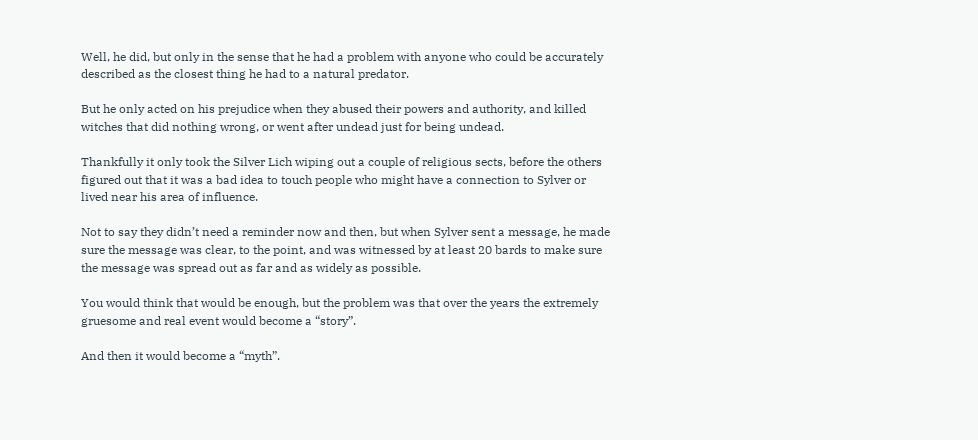Well, he did, but only in the sense that he had a problem with anyone who could be accurately described as the closest thing he had to a natural predator.

But he only acted on his prejudice when they abused their powers and authority, and killed witches that did nothing wrong, or went after undead just for being undead.

Thankfully it only took the Silver Lich wiping out a couple of religious sects, before the others figured out that it was a bad idea to touch people who might have a connection to Sylver or lived near his area of influence.

Not to say they didn’t need a reminder now and then, but when Sylver sent a message, he made sure the message was clear, to the point, and was witnessed by at least 20 bards to make sure the message was spread out as far and as widely as possible.

You would think that would be enough, but the problem was that over the years the extremely gruesome and real event would become a “story”.

And then it would become a “myth”.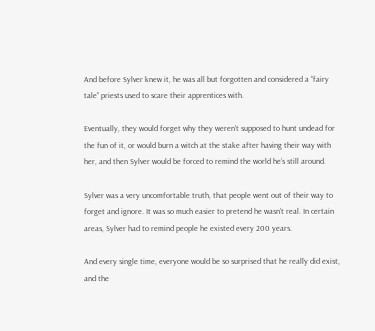And before Sylver knew it, he was all but forgotten and considered a “fairy tale” priests used to scare their apprentices with.

Eventually, they would forget why they weren’t supposed to hunt undead for the fun of it, or would burn a witch at the stake after having their way with her, and then Sylver would be forced to remind the world he’s still around.

Sylver was a very uncomfortable truth, that people went out of their way to forget and ignore. It was so much easier to pretend he wasn’t real. In certain areas, Sylver had to remind people he existed every 200 years.

And every single time, everyone would be so surprised that he really did exist, and the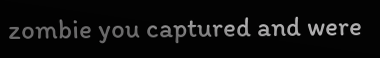zombie you captured and were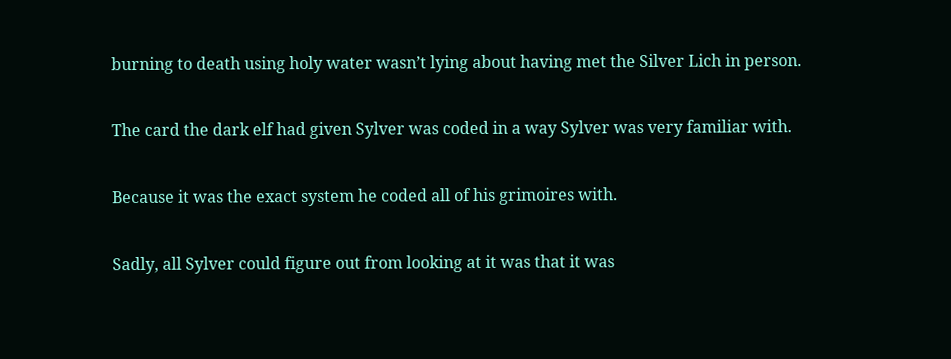burning to death using holy water wasn’t lying about having met the Silver Lich in person.

The card the dark elf had given Sylver was coded in a way Sylver was very familiar with.

Because it was the exact system he coded all of his grimoires with.

Sadly, all Sylver could figure out from looking at it was that it was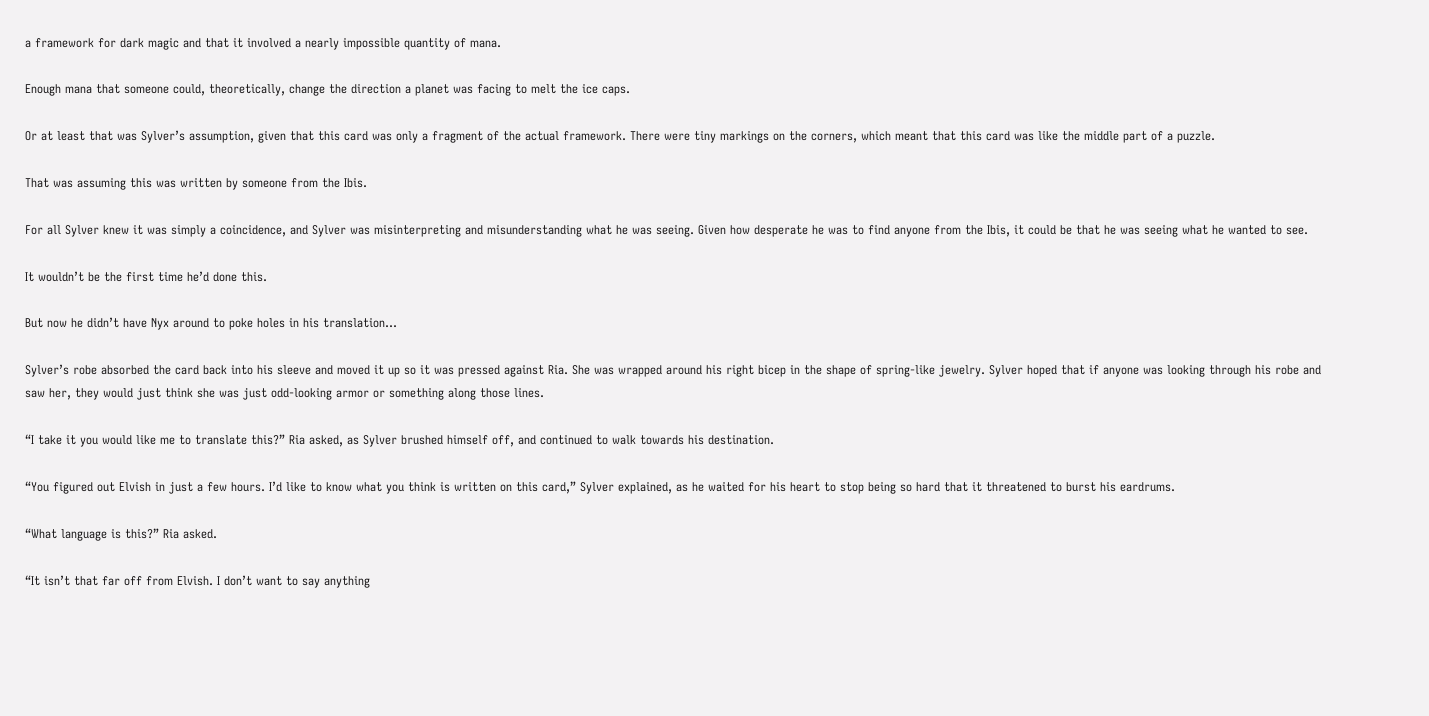a framework for dark magic and that it involved a nearly impossible quantity of mana.

Enough mana that someone could, theoretically, change the direction a planet was facing to melt the ice caps.

Or at least that was Sylver’s assumption, given that this card was only a fragment of the actual framework. There were tiny markings on the corners, which meant that this card was like the middle part of a puzzle.

That was assuming this was written by someone from the Ibis.

For all Sylver knew it was simply a coincidence, and Sylver was misinterpreting and misunderstanding what he was seeing. Given how desperate he was to find anyone from the Ibis, it could be that he was seeing what he wanted to see.

It wouldn’t be the first time he’d done this.

But now he didn’t have Nyx around to poke holes in his translation…

Sylver’s robe absorbed the card back into his sleeve and moved it up so it was pressed against Ria. She was wrapped around his right bicep in the shape of spring-like jewelry. Sylver hoped that if anyone was looking through his robe and saw her, they would just think she was just odd-looking armor or something along those lines.

“I take it you would like me to translate this?” Ria asked, as Sylver brushed himself off, and continued to walk towards his destination.

“You figured out Elvish in just a few hours. I’d like to know what you think is written on this card,” Sylver explained, as he waited for his heart to stop being so hard that it threatened to burst his eardrums.

“What language is this?” Ria asked.

“It isn’t that far off from Elvish. I don’t want to say anything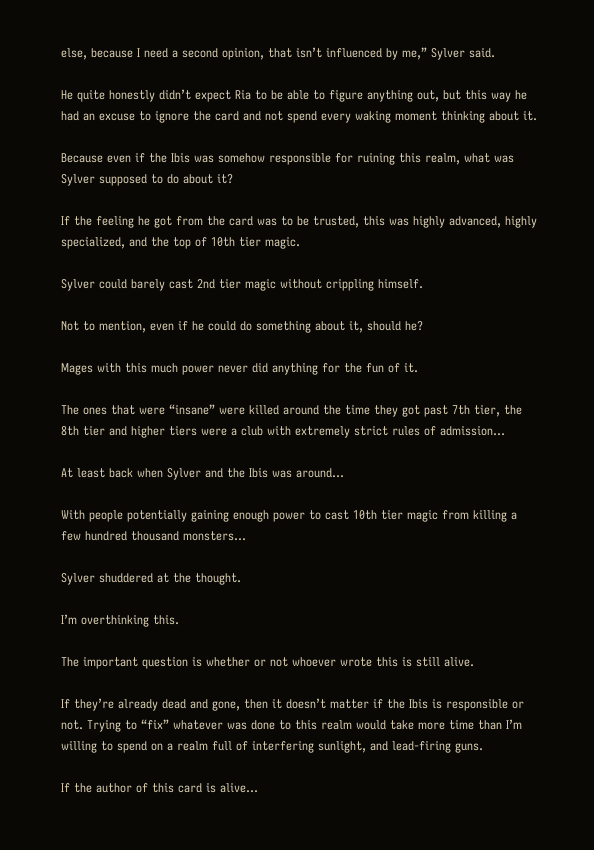else, because I need a second opinion, that isn’t influenced by me,” Sylver said.

He quite honestly didn’t expect Ria to be able to figure anything out, but this way he had an excuse to ignore the card and not spend every waking moment thinking about it.

Because even if the Ibis was somehow responsible for ruining this realm, what was Sylver supposed to do about it?

If the feeling he got from the card was to be trusted, this was highly advanced, highly specialized, and the top of 10th tier magic.

Sylver could barely cast 2nd tier magic without crippling himself.

Not to mention, even if he could do something about it, should he?

Mages with this much power never did anything for the fun of it.

The ones that were “insane” were killed around the time they got past 7th tier, the 8th tier and higher tiers were a club with extremely strict rules of admission…

At least back when Sylver and the Ibis was around…

With people potentially gaining enough power to cast 10th tier magic from killing a few hundred thousand monsters…

Sylver shuddered at the thought.

I’m overthinking this.

The important question is whether or not whoever wrote this is still alive.

If they’re already dead and gone, then it doesn’t matter if the Ibis is responsible or not. Trying to “fix” whatever was done to this realm would take more time than I’m willing to spend on a realm full of interfering sunlight, and lead-firing guns.

If the author of this card is alive…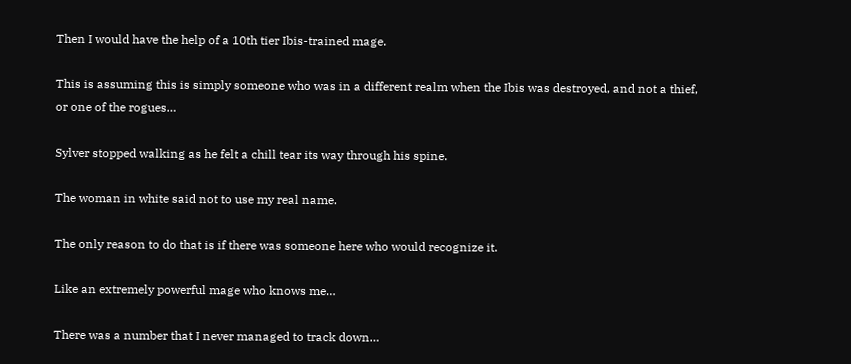Then I would have the help of a 10th tier Ibis-trained mage.

This is assuming this is simply someone who was in a different realm when the Ibis was destroyed, and not a thief, or one of the rogues…

Sylver stopped walking as he felt a chill tear its way through his spine.

The woman in white said not to use my real name.

The only reason to do that is if there was someone here who would recognize it.

Like an extremely powerful mage who knows me…

There was a number that I never managed to track down…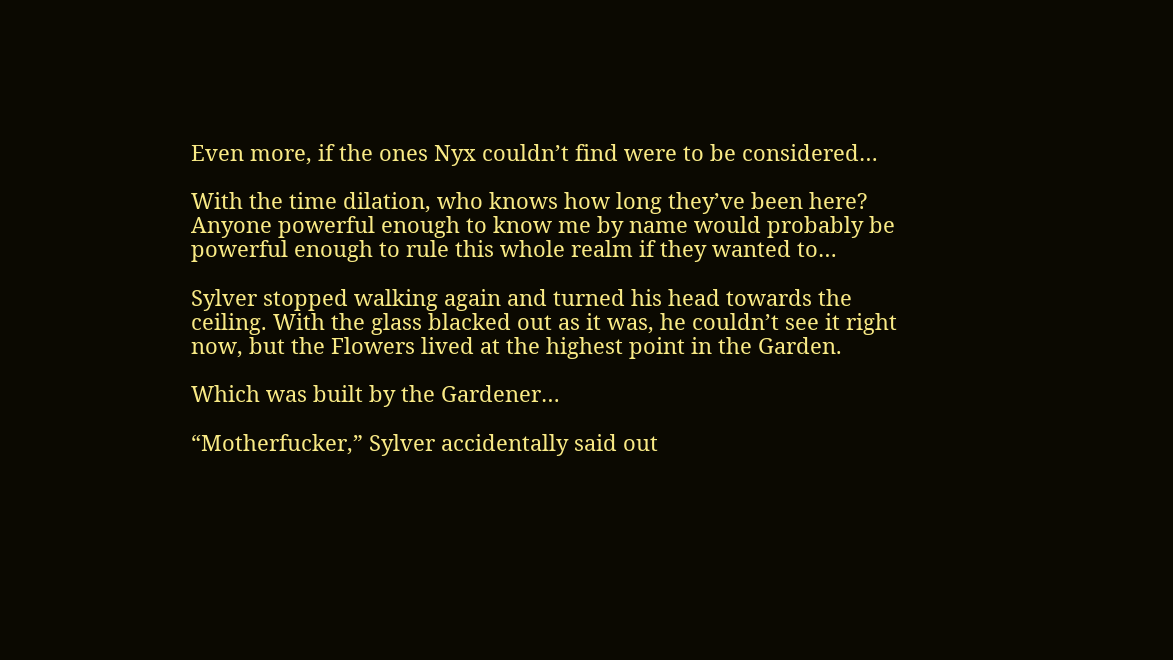Even more, if the ones Nyx couldn’t find were to be considered…

With the time dilation, who knows how long they’ve been here? Anyone powerful enough to know me by name would probably be powerful enough to rule this whole realm if they wanted to…

Sylver stopped walking again and turned his head towards the ceiling. With the glass blacked out as it was, he couldn’t see it right now, but the Flowers lived at the highest point in the Garden.

Which was built by the Gardener…

“Motherfucker,” Sylver accidentally said out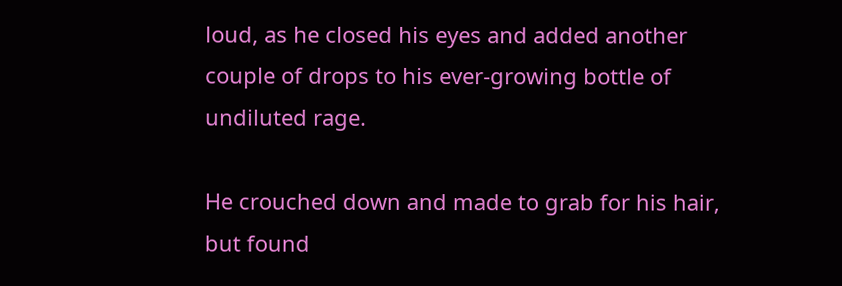loud, as he closed his eyes and added another couple of drops to his ever-growing bottle of undiluted rage.

He crouched down and made to grab for his hair, but found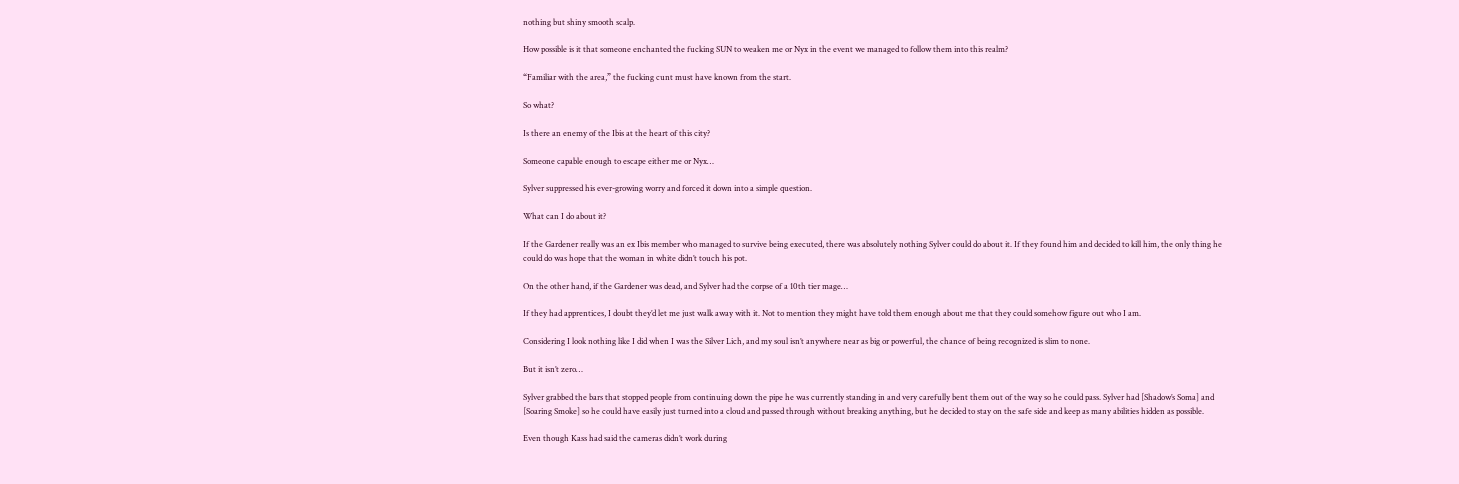nothing but shiny smooth scalp.

How possible is it that someone enchanted the fucking SUN to weaken me or Nyx in the event we managed to follow them into this realm?

“Familiar with the area,” the fucking cunt must have known from the start.

So what?

Is there an enemy of the Ibis at the heart of this city?

Someone capable enough to escape either me or Nyx…

Sylver suppressed his ever-growing worry and forced it down into a simple question.

What can I do about it?

If the Gardener really was an ex Ibis member who managed to survive being executed, there was absolutely nothing Sylver could do about it. If they found him and decided to kill him, the only thing he could do was hope that the woman in white didn’t touch his pot.

On the other hand, if the Gardener was dead, and Sylver had the corpse of a 10th tier mage…

If they had apprentices, I doubt they’d let me just walk away with it. Not to mention they might have told them enough about me that they could somehow figure out who I am.

Considering I look nothing like I did when I was the Silver Lich, and my soul isn’t anywhere near as big or powerful, the chance of being recognized is slim to none.

But it isn’t zero…

Sylver grabbed the bars that stopped people from continuing down the pipe he was currently standing in and very carefully bent them out of the way so he could pass. Sylver had [Shadow’s Soma] and [Soaring Smoke] so he could have easily just turned into a cloud and passed through without breaking anything, but he decided to stay on the safe side and keep as many abilities hidden as possible.

Even though Kass had said the cameras didn’t work during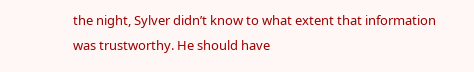the night, Sylver didn’t know to what extent that information was trustworthy. He should have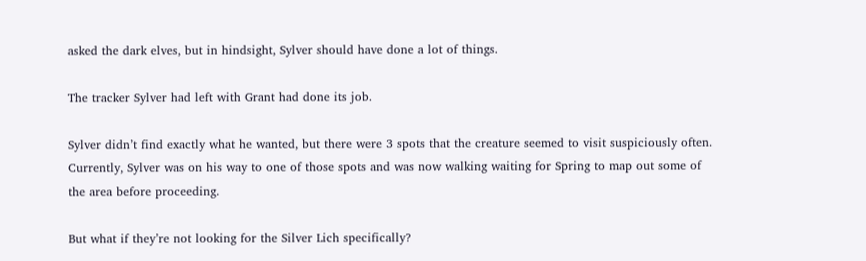asked the dark elves, but in hindsight, Sylver should have done a lot of things.

The tracker Sylver had left with Grant had done its job.

Sylver didn’t find exactly what he wanted, but there were 3 spots that the creature seemed to visit suspiciously often. Currently, Sylver was on his way to one of those spots and was now walking waiting for Spring to map out some of the area before proceeding.

But what if they’re not looking for the Silver Lich specifically?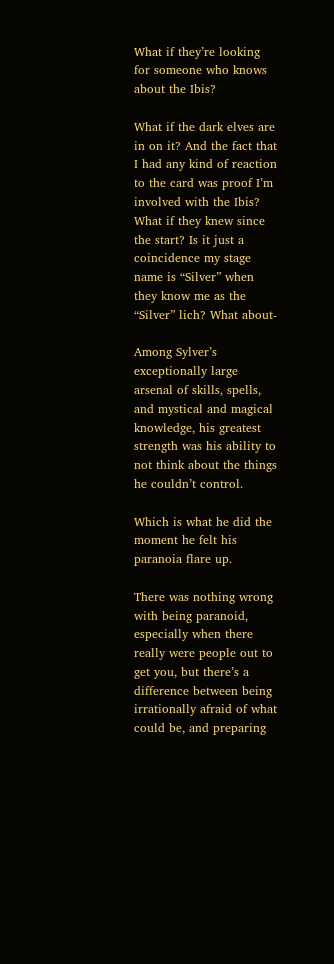What if they’re looking for someone who knows about the Ibis?

What if the dark elves are in on it? And the fact that I had any kind of reaction to the card was proof I’m involved with the Ibis? What if they knew since the start? Is it just a coincidence my stage name is “Silver” when they know me as the “Silver” lich? What about-

Among Sylver’s exceptionally large arsenal of skills, spells, and mystical and magical knowledge, his greatest strength was his ability to not think about the things he couldn’t control.

Which is what he did the moment he felt his paranoia flare up.

There was nothing wrong with being paranoid, especially when there really were people out to get you, but there’s a difference between being irrationally afraid of what could be, and preparing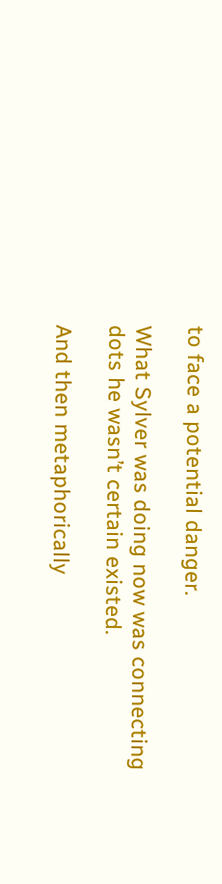to face a potential danger.

What Sylver was doing now was connecting dots he wasn’t certain existed.

And then metaphorically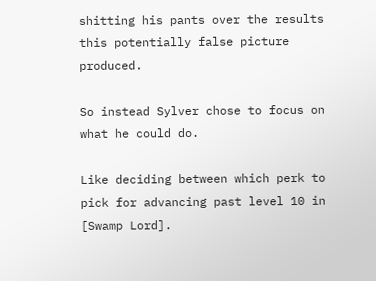shitting his pants over the results this potentially false picture produced.

So instead Sylver chose to focus on what he could do.

Like deciding between which perk to pick for advancing past level 10 in [Swamp Lord].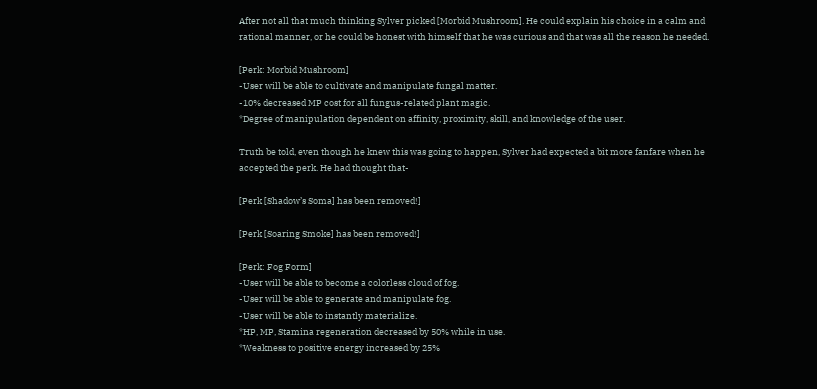After not all that much thinking Sylver picked [Morbid Mushroom]. He could explain his choice in a calm and rational manner, or he could be honest with himself that he was curious and that was all the reason he needed.

[Perk: Morbid Mushroom]
-User will be able to cultivate and manipulate fungal matter.
-10% decreased MP cost for all fungus-related plant magic.
*Degree of manipulation dependent on affinity, proximity, skill, and knowledge of the user.

Truth be told, even though he knew this was going to happen, Sylver had expected a bit more fanfare when he accepted the perk. He had thought that-

[Perk [Shadow’s Soma] has been removed!]

[Perk [Soaring Smoke] has been removed!]

[Perk: Fog Form]
-User will be able to become a colorless cloud of fog.
-User will be able to generate and manipulate fog.
-User will be able to instantly materialize.
*HP, MP, Stamina regeneration decreased by 50% while in use.
*Weakness to positive energy increased by 25%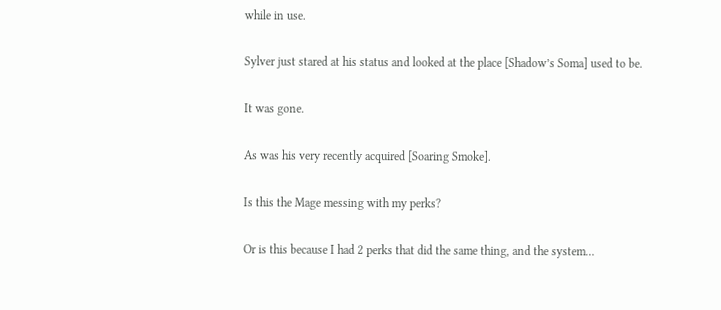while in use.

Sylver just stared at his status and looked at the place [Shadow’s Soma] used to be.

It was gone.

As was his very recently acquired [Soaring Smoke].

Is this the Mage messing with my perks?

Or is this because I had 2 perks that did the same thing, and the system…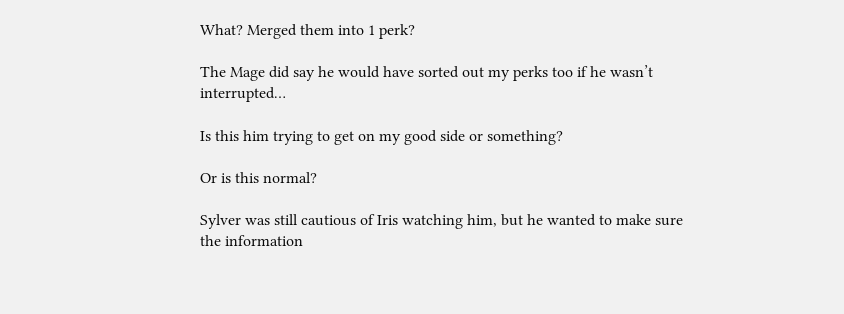What? Merged them into 1 perk?

The Mage did say he would have sorted out my perks too if he wasn’t interrupted…

Is this him trying to get on my good side or something?

Or is this normal?

Sylver was still cautious of Iris watching him, but he wanted to make sure the information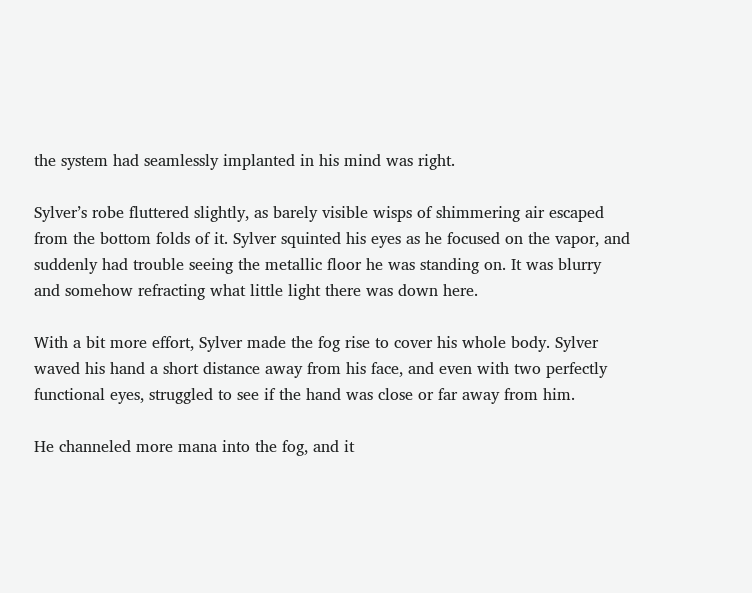the system had seamlessly implanted in his mind was right.

Sylver’s robe fluttered slightly, as barely visible wisps of shimmering air escaped from the bottom folds of it. Sylver squinted his eyes as he focused on the vapor, and suddenly had trouble seeing the metallic floor he was standing on. It was blurry and somehow refracting what little light there was down here.

With a bit more effort, Sylver made the fog rise to cover his whole body. Sylver waved his hand a short distance away from his face, and even with two perfectly functional eyes, struggled to see if the hand was close or far away from him.

He channeled more mana into the fog, and it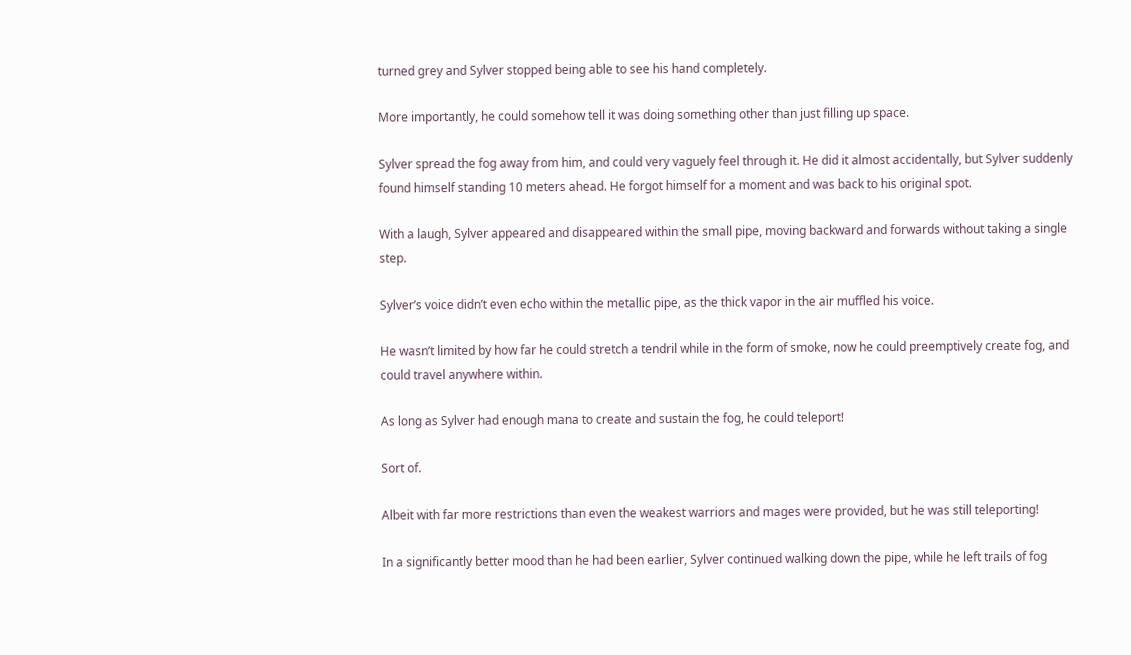turned grey and Sylver stopped being able to see his hand completely.

More importantly, he could somehow tell it was doing something other than just filling up space.

Sylver spread the fog away from him, and could very vaguely feel through it. He did it almost accidentally, but Sylver suddenly found himself standing 10 meters ahead. He forgot himself for a moment and was back to his original spot.

With a laugh, Sylver appeared and disappeared within the small pipe, moving backward and forwards without taking a single step.

Sylver’s voice didn’t even echo within the metallic pipe, as the thick vapor in the air muffled his voice.

He wasn’t limited by how far he could stretch a tendril while in the form of smoke, now he could preemptively create fog, and could travel anywhere within.

As long as Sylver had enough mana to create and sustain the fog, he could teleport!

Sort of.

Albeit with far more restrictions than even the weakest warriors and mages were provided, but he was still teleporting!

In a significantly better mood than he had been earlier, Sylver continued walking down the pipe, while he left trails of fog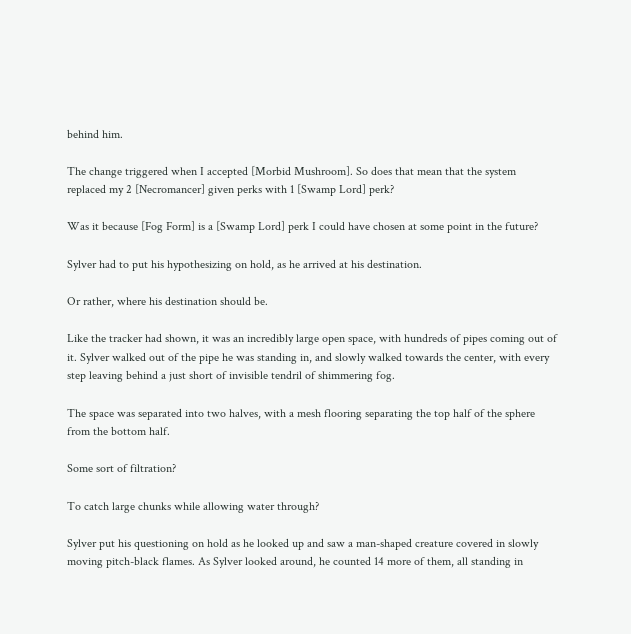behind him.

The change triggered when I accepted [Morbid Mushroom]. So does that mean that the system replaced my 2 [Necromancer] given perks with 1 [Swamp Lord] perk?

Was it because [Fog Form] is a [Swamp Lord] perk I could have chosen at some point in the future?

Sylver had to put his hypothesizing on hold, as he arrived at his destination.

Or rather, where his destination should be.

Like the tracker had shown, it was an incredibly large open space, with hundreds of pipes coming out of it. Sylver walked out of the pipe he was standing in, and slowly walked towards the center, with every step leaving behind a just short of invisible tendril of shimmering fog.

The space was separated into two halves, with a mesh flooring separating the top half of the sphere from the bottom half.

Some sort of filtration?

To catch large chunks while allowing water through?

Sylver put his questioning on hold as he looked up and saw a man-shaped creature covered in slowly moving pitch-black flames. As Sylver looked around, he counted 14 more of them, all standing in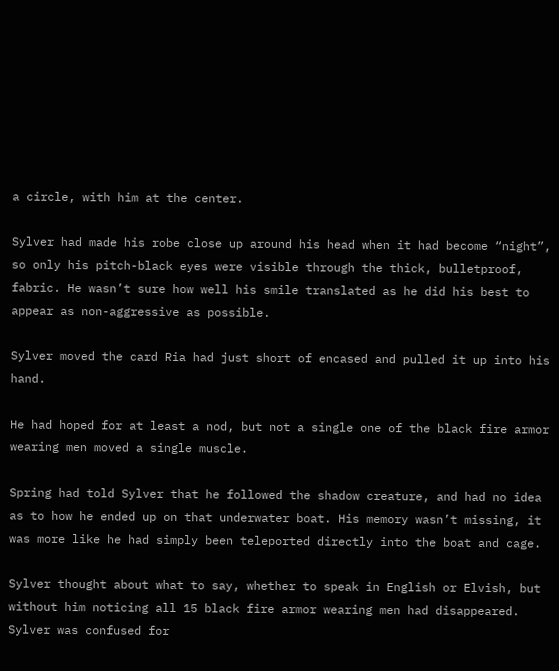a circle, with him at the center.

Sylver had made his robe close up around his head when it had become “night”, so only his pitch-black eyes were visible through the thick, bulletproof, fabric. He wasn’t sure how well his smile translated as he did his best to appear as non-aggressive as possible.

Sylver moved the card Ria had just short of encased and pulled it up into his hand.

He had hoped for at least a nod, but not a single one of the black fire armor wearing men moved a single muscle.

Spring had told Sylver that he followed the shadow creature, and had no idea as to how he ended up on that underwater boat. His memory wasn’t missing, it was more like he had simply been teleported directly into the boat and cage.

Sylver thought about what to say, whether to speak in English or Elvish, but without him noticing all 15 black fire armor wearing men had disappeared. Sylver was confused for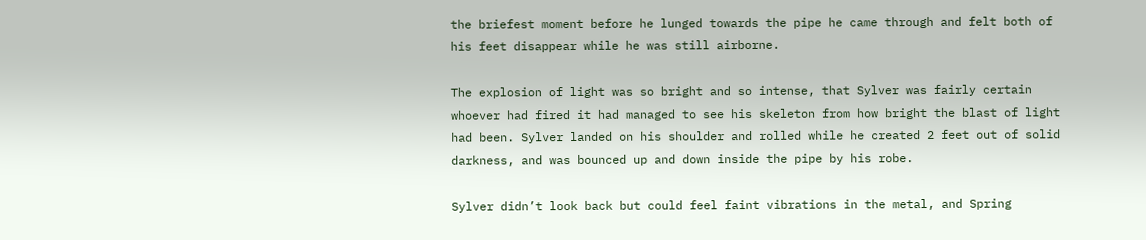the briefest moment before he lunged towards the pipe he came through and felt both of his feet disappear while he was still airborne.

The explosion of light was so bright and so intense, that Sylver was fairly certain whoever had fired it had managed to see his skeleton from how bright the blast of light had been. Sylver landed on his shoulder and rolled while he created 2 feet out of solid darkness, and was bounced up and down inside the pipe by his robe.

Sylver didn’t look back but could feel faint vibrations in the metal, and Spring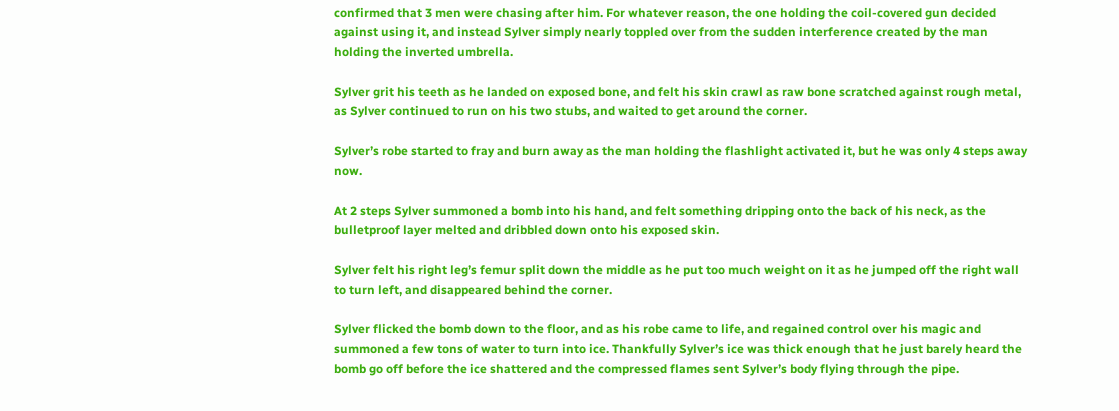confirmed that 3 men were chasing after him. For whatever reason, the one holding the coil-covered gun decided against using it, and instead Sylver simply nearly toppled over from the sudden interference created by the man holding the inverted umbrella.

Sylver grit his teeth as he landed on exposed bone, and felt his skin crawl as raw bone scratched against rough metal, as Sylver continued to run on his two stubs, and waited to get around the corner.

Sylver’s robe started to fray and burn away as the man holding the flashlight activated it, but he was only 4 steps away now.

At 2 steps Sylver summoned a bomb into his hand, and felt something dripping onto the back of his neck, as the bulletproof layer melted and dribbled down onto his exposed skin.

Sylver felt his right leg’s femur split down the middle as he put too much weight on it as he jumped off the right wall to turn left, and disappeared behind the corner.

Sylver flicked the bomb down to the floor, and as his robe came to life, and regained control over his magic and summoned a few tons of water to turn into ice. Thankfully Sylver’s ice was thick enough that he just barely heard the bomb go off before the ice shattered and the compressed flames sent Sylver’s body flying through the pipe.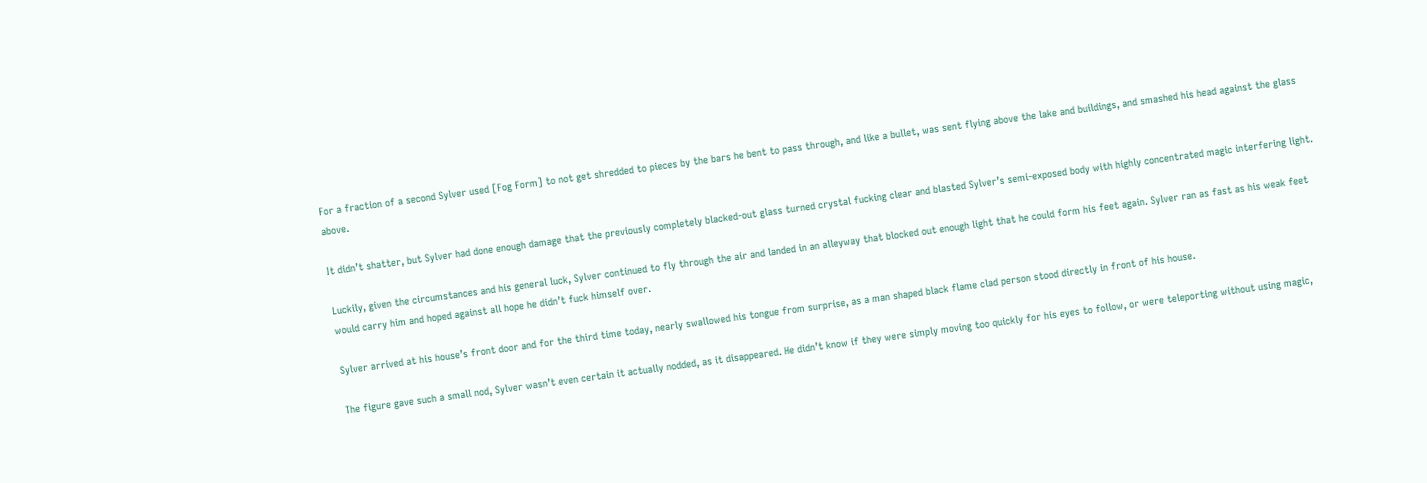For a fraction of a second Sylver used [Fog Form] to not get shredded to pieces by the bars he bent to pass through, and like a bullet, was sent flying above the lake and buildings, and smashed his head against the glass above.

It didn’t shatter, but Sylver had done enough damage that the previously completely blacked-out glass turned crystal fucking clear and blasted Sylver’s semi-exposed body with highly concentrated magic interfering light.

Luckily, given the circumstances and his general luck, Sylver continued to fly through the air and landed in an alleyway that blocked out enough light that he could form his feet again. Sylver ran as fast as his weak feet would carry him and hoped against all hope he didn’t fuck himself over.

Sylver arrived at his house’s front door and for the third time today, nearly swallowed his tongue from surprise, as a man shaped black flame clad person stood directly in front of his house.

The figure gave such a small nod, Sylver wasn’t even certain it actually nodded, as it disappeared. He didn’t know if they were simply moving too quickly for his eyes to follow, or were teleporting without using magic,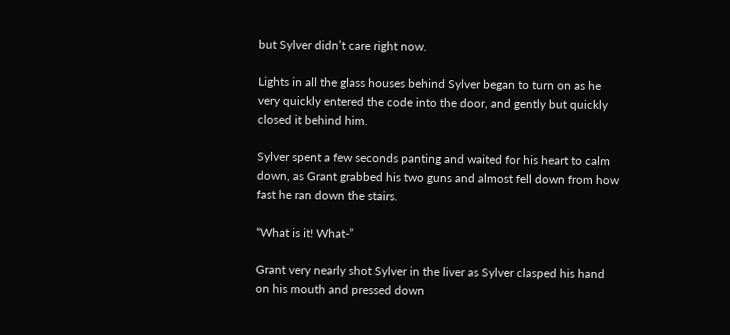but Sylver didn’t care right now.

Lights in all the glass houses behind Sylver began to turn on as he very quickly entered the code into the door, and gently but quickly closed it behind him.

Sylver spent a few seconds panting and waited for his heart to calm down, as Grant grabbed his two guns and almost fell down from how fast he ran down the stairs.

“What is it! What-”

Grant very nearly shot Sylver in the liver as Sylver clasped his hand on his mouth and pressed down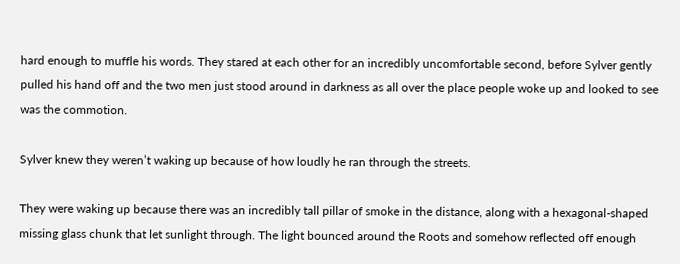hard enough to muffle his words. They stared at each other for an incredibly uncomfortable second, before Sylver gently pulled his hand off and the two men just stood around in darkness as all over the place people woke up and looked to see was the commotion.

Sylver knew they weren’t waking up because of how loudly he ran through the streets.

They were waking up because there was an incredibly tall pillar of smoke in the distance, along with a hexagonal-shaped missing glass chunk that let sunlight through. The light bounced around the Roots and somehow reflected off enough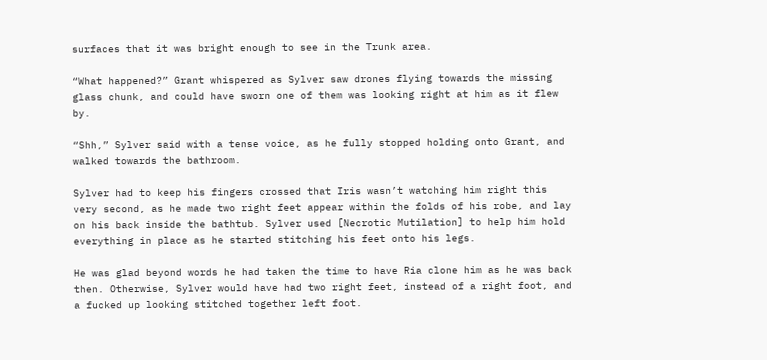surfaces that it was bright enough to see in the Trunk area.

“What happened?” Grant whispered as Sylver saw drones flying towards the missing glass chunk, and could have sworn one of them was looking right at him as it flew by.

“Shh,” Sylver said with a tense voice, as he fully stopped holding onto Grant, and walked towards the bathroom.

Sylver had to keep his fingers crossed that Iris wasn’t watching him right this very second, as he made two right feet appear within the folds of his robe, and lay on his back inside the bathtub. Sylver used [Necrotic Mutilation] to help him hold everything in place as he started stitching his feet onto his legs.

He was glad beyond words he had taken the time to have Ria clone him as he was back then. Otherwise, Sylver would have had two right feet, instead of a right foot, and a fucked up looking stitched together left foot.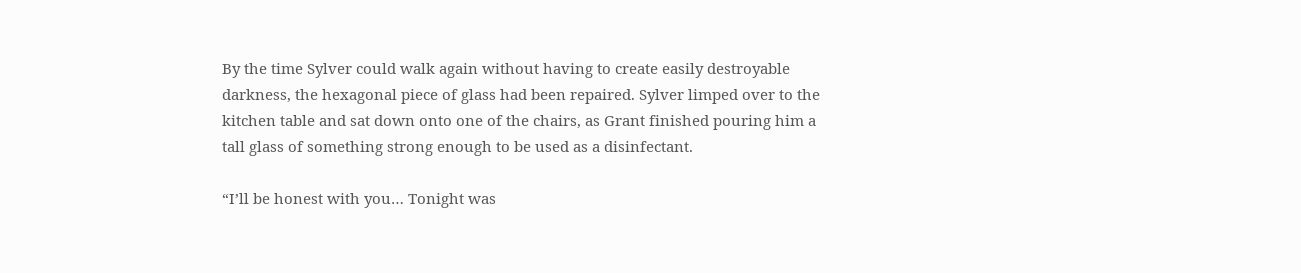By the time Sylver could walk again without having to create easily destroyable darkness, the hexagonal piece of glass had been repaired. Sylver limped over to the kitchen table and sat down onto one of the chairs, as Grant finished pouring him a tall glass of something strong enough to be used as a disinfectant.

“I’ll be honest with you… Tonight was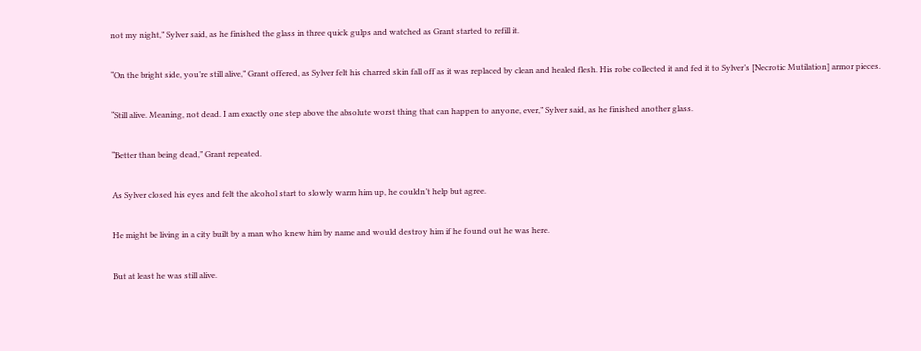not my night,” Sylver said, as he finished the glass in three quick gulps and watched as Grant started to refill it.

“On the bright side, you’re still alive,” Grant offered, as Sylver felt his charred skin fall off as it was replaced by clean and healed flesh. His robe collected it and fed it to Sylver’s [Necrotic Mutilation] armor pieces.

“Still alive. Meaning, not dead. I am exactly one step above the absolute worst thing that can happen to anyone, ever,” Sylver said, as he finished another glass.

“Better than being dead,” Grant repeated.

As Sylver closed his eyes and felt the alcohol start to slowly warm him up, he couldn’t help but agree.

He might be living in a city built by a man who knew him by name and would destroy him if he found out he was here.

But at least he was still alive.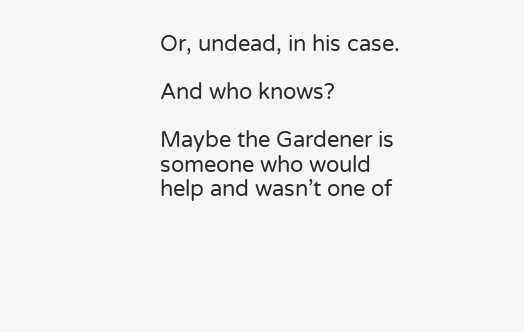Or, undead, in his case.

And who knows?

Maybe the Gardener is someone who would help and wasn’t one of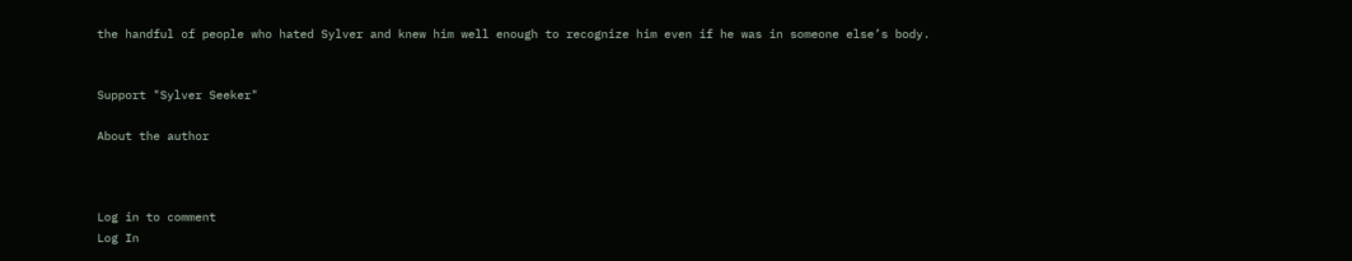the handful of people who hated Sylver and knew him well enough to recognize him even if he was in someone else’s body.


Support "Sylver Seeker"

About the author



Log in to comment
Log In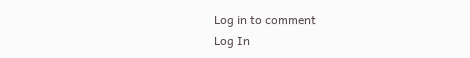Log in to comment
Log In